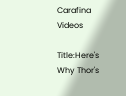Carafina Videos

Title:Here's Why Thor's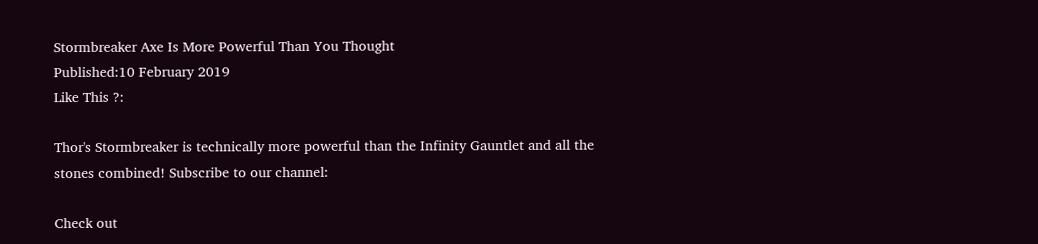Stormbreaker Axe Is More Powerful Than You Thought
Published:10 February 2019
Like This ?:

Thor's Stormbreaker is technically more powerful than the Infinity Gauntlet and all the stones combined! Subscribe to our channel:

Check out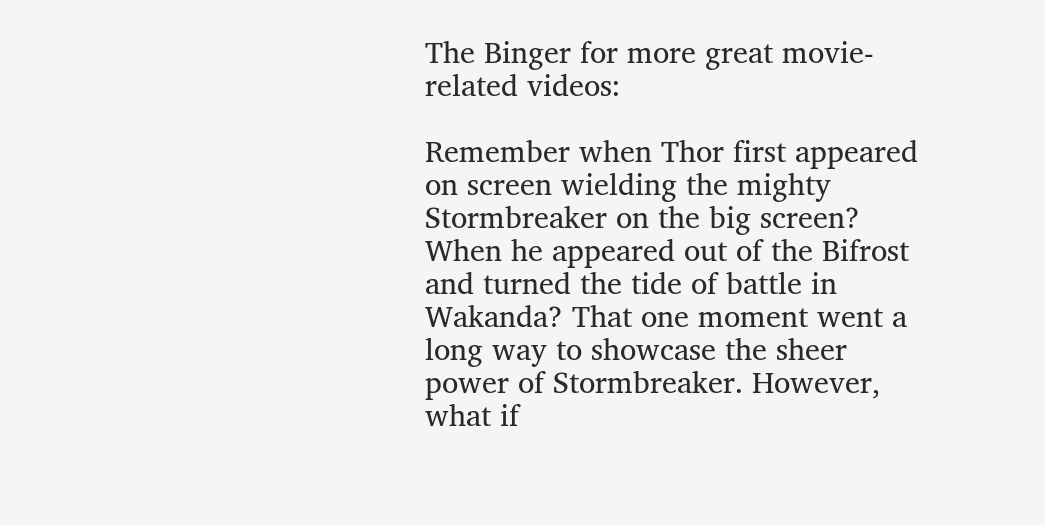The Binger for more great movie-related videos:

Remember when Thor first appeared on screen wielding the mighty Stormbreaker on the big screen? When he appeared out of the Bifrost and turned the tide of battle in Wakanda? That one moment went a long way to showcase the sheer power of Stormbreaker. However, what if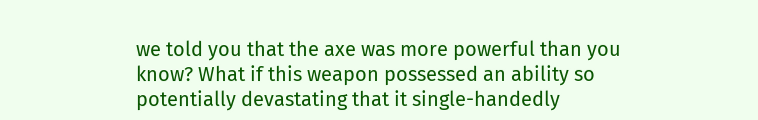we told you that the axe was more powerful than you know? What if this weapon possessed an ability so potentially devastating that it single-handedly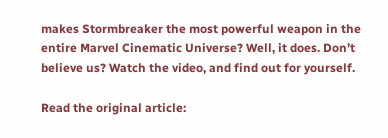makes Stormbreaker the most powerful weapon in the entire Marvel Cinematic Universe? Well, it does. Don’t believe us? Watch the video, and find out for yourself.

Read the original article: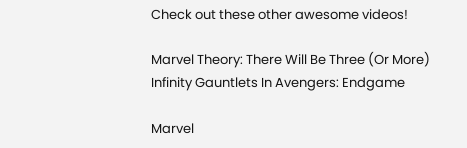Check out these other awesome videos!

Marvel Theory: There Will Be Three (Or More) Infinity Gauntlets In Avengers: Endgame

Marvel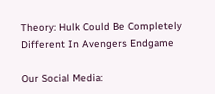Theory: Hulk Could Be Completely Different In Avengers Endgame

Our Social Media: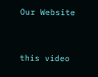Our Website


this video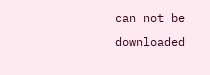can not be downloaded